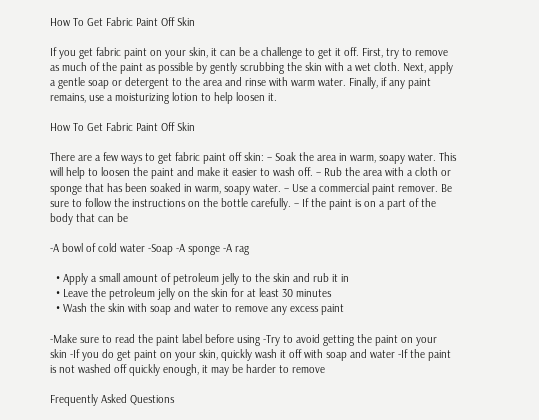How To Get Fabric Paint Off Skin

If you get fabric paint on your skin, it can be a challenge to get it off. First, try to remove as much of the paint as possible by gently scrubbing the skin with a wet cloth. Next, apply a gentle soap or detergent to the area and rinse with warm water. Finally, if any paint remains, use a moisturizing lotion to help loosen it.

How To Get Fabric Paint Off Skin

There are a few ways to get fabric paint off skin: – Soak the area in warm, soapy water. This will help to loosen the paint and make it easier to wash off. – Rub the area with a cloth or sponge that has been soaked in warm, soapy water. – Use a commercial paint remover. Be sure to follow the instructions on the bottle carefully. – If the paint is on a part of the body that can be

-A bowl of cold water -Soap -A sponge -A rag

  • Apply a small amount of petroleum jelly to the skin and rub it in
  • Leave the petroleum jelly on the skin for at least 30 minutes
  • Wash the skin with soap and water to remove any excess paint

-Make sure to read the paint label before using -Try to avoid getting the paint on your skin -If you do get paint on your skin, quickly wash it off with soap and water -If the paint is not washed off quickly enough, it may be harder to remove

Frequently Asked Questions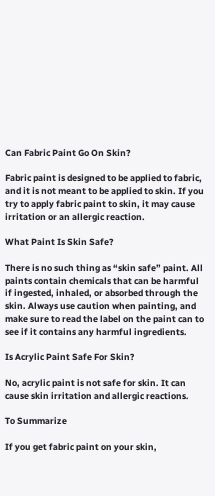Can Fabric Paint Go On Skin?

Fabric paint is designed to be applied to fabric, and it is not meant to be applied to skin. If you try to apply fabric paint to skin, it may cause irritation or an allergic reaction.

What Paint Is Skin Safe?

There is no such thing as “skin safe” paint. All paints contain chemicals that can be harmful if ingested, inhaled, or absorbed through the skin. Always use caution when painting, and make sure to read the label on the paint can to see if it contains any harmful ingredients.

Is Acrylic Paint Safe For Skin?

No, acrylic paint is not safe for skin. It can cause skin irritation and allergic reactions.

To Summarize

If you get fabric paint on your skin,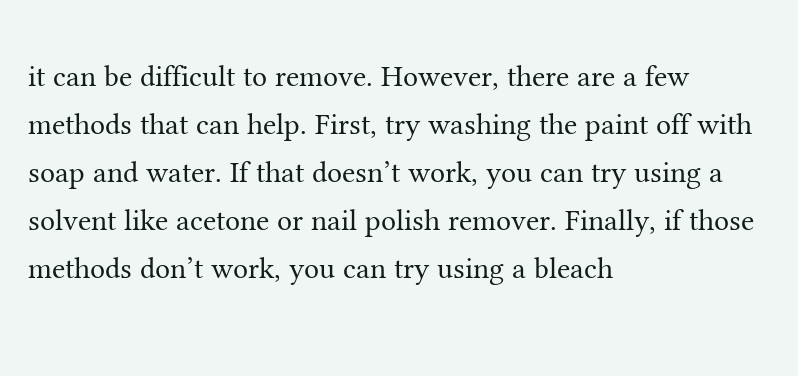it can be difficult to remove. However, there are a few methods that can help. First, try washing the paint off with soap and water. If that doesn’t work, you can try using a solvent like acetone or nail polish remover. Finally, if those methods don’t work, you can try using a bleach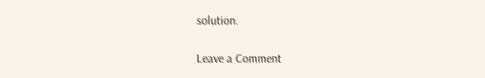solution.

Leave a Comment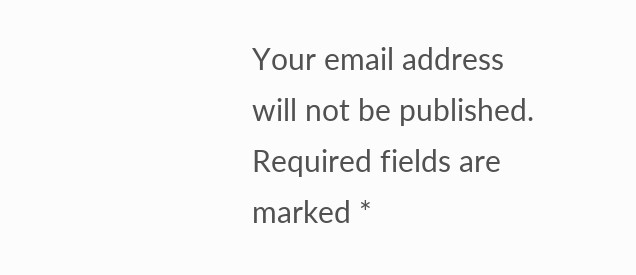Your email address will not be published. Required fields are marked *